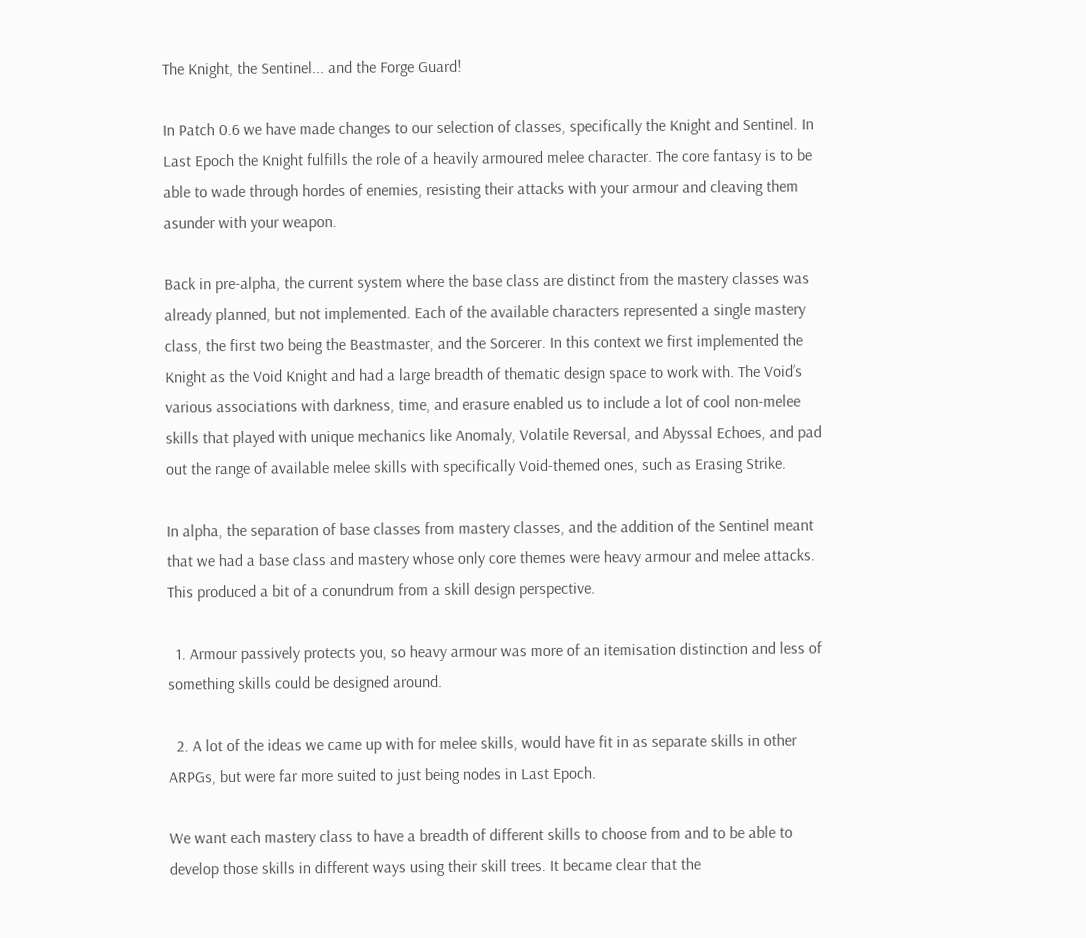The Knight, the Sentinel... and the Forge Guard!

In Patch 0.6 we have made changes to our selection of classes, specifically the Knight and Sentinel. In Last Epoch the Knight fulfills the role of a heavily armoured melee character. The core fantasy is to be able to wade through hordes of enemies, resisting their attacks with your armour and cleaving them asunder with your weapon.

Back in pre-alpha, the current system where the base class are distinct from the mastery classes was already planned, but not implemented. Each of the available characters represented a single mastery class, the first two being the Beastmaster, and the Sorcerer. In this context we first implemented the Knight as the Void Knight and had a large breadth of thematic design space to work with. The Void’s various associations with darkness, time, and erasure enabled us to include a lot of cool non-melee skills that played with unique mechanics like Anomaly, Volatile Reversal, and Abyssal Echoes, and pad out the range of available melee skills with specifically Void-themed ones, such as Erasing Strike.

In alpha, the separation of base classes from mastery classes, and the addition of the Sentinel meant that we had a base class and mastery whose only core themes were heavy armour and melee attacks. This produced a bit of a conundrum from a skill design perspective.

  1. Armour passively protects you, so heavy armour was more of an itemisation distinction and less of something skills could be designed around.

  2. A lot of the ideas we came up with for melee skills, would have fit in as separate skills in other ARPGs, but were far more suited to just being nodes in Last Epoch.

We want each mastery class to have a breadth of different skills to choose from and to be able to develop those skills in different ways using their skill trees. It became clear that the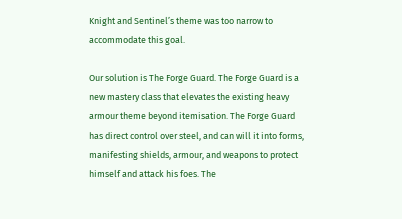Knight and Sentinel’s theme was too narrow to accommodate this goal.

Our solution is The Forge Guard. The Forge Guard is a new mastery class that elevates the existing heavy armour theme beyond itemisation. The Forge Guard has direct control over steel, and can will it into forms, manifesting shields, armour, and weapons to protect himself and attack his foes. The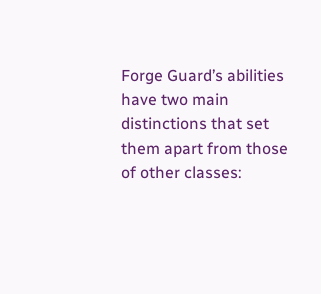Forge Guard’s abilities have two main distinctions that set them apart from those of other classes: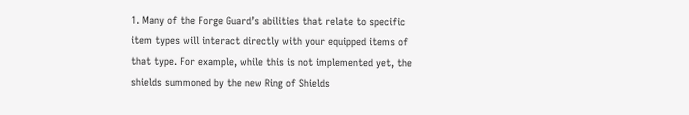1. Many of the Forge Guard’s abilities that relate to specific item types will interact directly with your equipped items of that type. For example, while this is not implemented yet, the shields summoned by the new Ring of Shields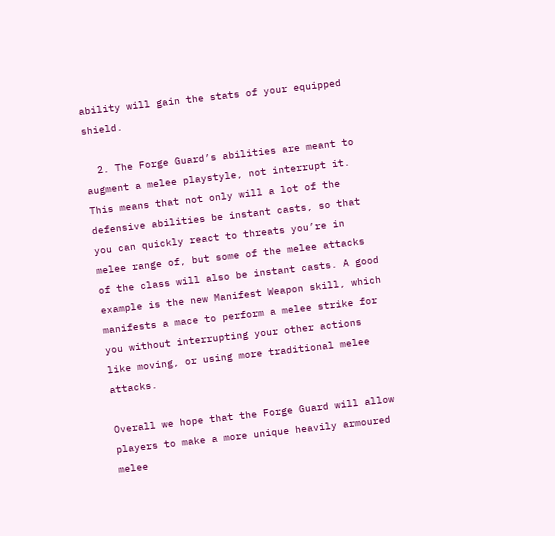ability will gain the stats of your equipped shield.

  2. The Forge Guard’s abilities are meant to augment a melee playstyle, not interrupt it. This means that not only will a lot of the defensive abilities be instant casts, so that you can quickly react to threats you’re in melee range of, but some of the melee attacks of the class will also be instant casts. A good example is the new Manifest Weapon skill, which manifests a mace to perform a melee strike for you without interrupting your other actions like moving, or using more traditional melee attacks.

Overall we hope that the Forge Guard will allow players to make a more unique heavily armoured melee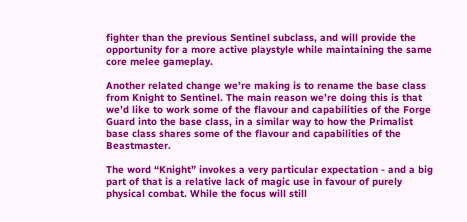fighter than the previous Sentinel subclass, and will provide the opportunity for a more active playstyle while maintaining the same core melee gameplay.

Another related change we’re making is to rename the base class from Knight to Sentinel. The main reason we’re doing this is that we’d like to work some of the flavour and capabilities of the Forge Guard into the base class, in a similar way to how the Primalist base class shares some of the flavour and capabilities of the Beastmaster.

The word “Knight” invokes a very particular expectation - and a big part of that is a relative lack of magic use in favour of purely physical combat. While the focus will still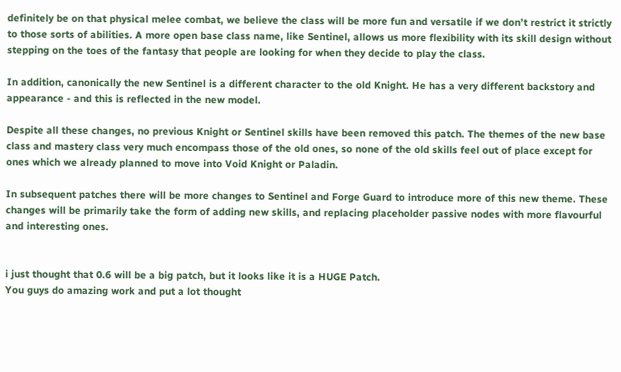definitely be on that physical melee combat, we believe the class will be more fun and versatile if we don’t restrict it strictly to those sorts of abilities. A more open base class name, like Sentinel, allows us more flexibility with its skill design without stepping on the toes of the fantasy that people are looking for when they decide to play the class.

In addition, canonically the new Sentinel is a different character to the old Knight. He has a very different backstory and appearance - and this is reflected in the new model.

Despite all these changes, no previous Knight or Sentinel skills have been removed this patch. The themes of the new base class and mastery class very much encompass those of the old ones, so none of the old skills feel out of place except for ones which we already planned to move into Void Knight or Paladin.

In subsequent patches there will be more changes to Sentinel and Forge Guard to introduce more of this new theme. These changes will be primarily take the form of adding new skills, and replacing placeholder passive nodes with more flavourful and interesting ones.


i just thought that 0.6 will be a big patch, but it looks like it is a HUGE Patch.
You guys do amazing work and put a lot thought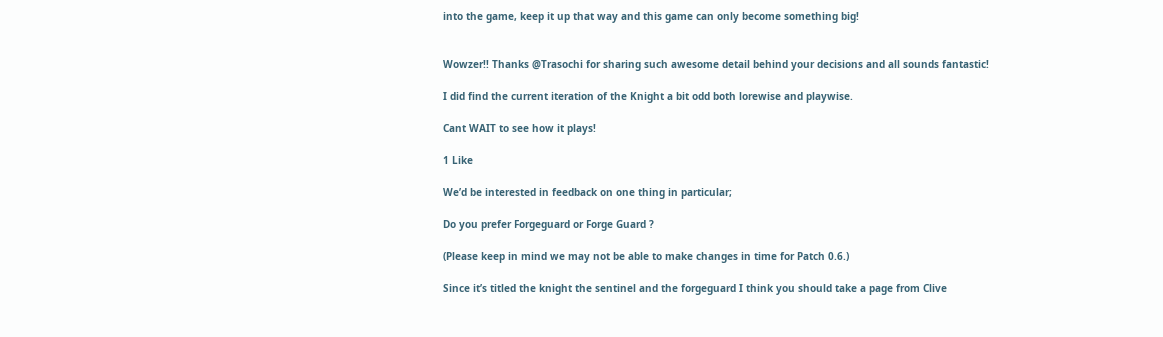into the game, keep it up that way and this game can only become something big!


Wowzer!! Thanks @Trasochi for sharing such awesome detail behind your decisions and all sounds fantastic!

I did find the current iteration of the Knight a bit odd both lorewise and playwise.

Cant WAIT to see how it plays!

1 Like

We’d be interested in feedback on one thing in particular;

Do you prefer Forgeguard or Forge Guard ?

(Please keep in mind we may not be able to make changes in time for Patch 0.6.)

Since it’s titled the knight the sentinel and the forgeguard I think you should take a page from Clive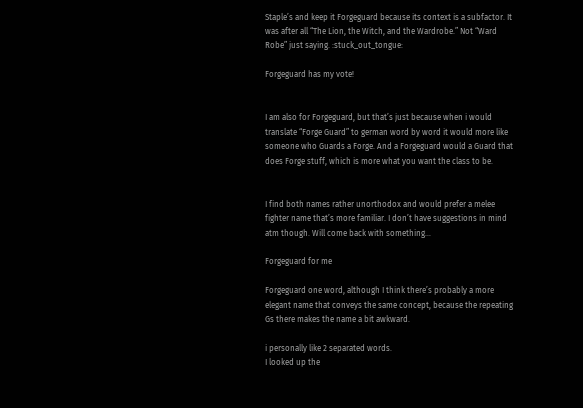Staple’s and keep it Forgeguard because its context is a subfactor. It was after all “The Lion, the Witch, and the Wardrobe.” Not “Ward Robe” just saying. :stuck_out_tongue:

Forgeguard has my vote!


I am also for Forgeguard, but that’s just because when i would translate “Forge Guard” to german word by word it would more like someone who Guards a Forge. And a Forgeguard would a Guard that does Forge stuff, which is more what you want the class to be.


I find both names rather unorthodox and would prefer a melee fighter name that’s more familiar. I don’t have suggestions in mind atm though. Will come back with something…

Forgeguard for me

Forgeguard one word, although I think there’s probably a more elegant name that conveys the same concept, because the repeating Gs there makes the name a bit awkward.

i personally like 2 separated words.
I looked up the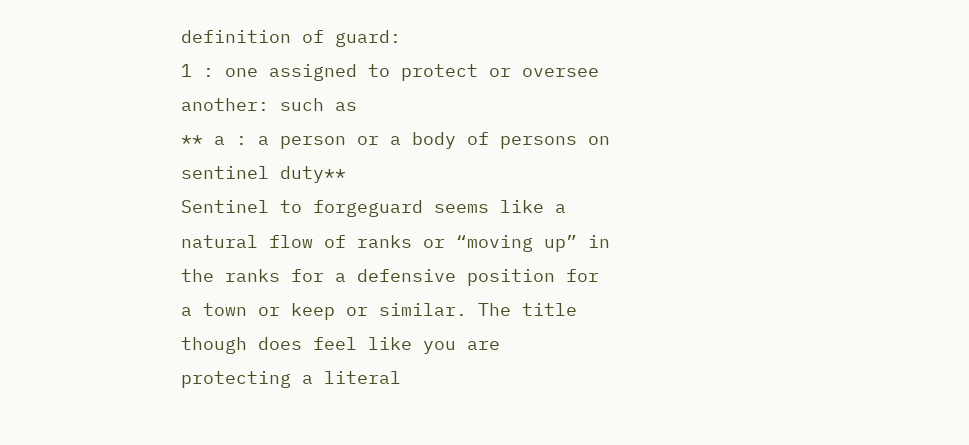definition of guard:
1 : one assigned to protect or oversee another: such as
** a : a person or a body of persons on sentinel duty**
Sentinel to forgeguard seems like a natural flow of ranks or “moving up” in the ranks for a defensive position for a town or keep or similar. The title though does feel like you are protecting a literal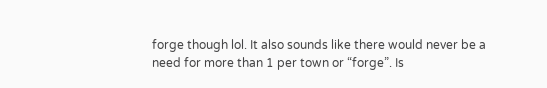forge though lol. It also sounds like there would never be a need for more than 1 per town or “forge”. Is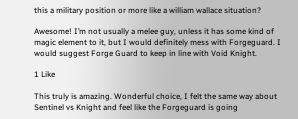this a military position or more like a william wallace situation?

Awesome! I’m not usually a melee guy, unless it has some kind of magic element to it, but I would definitely mess with Forgeguard. I would suggest Forge Guard to keep in line with Void Knight.

1 Like

This truly is amazing. Wonderful choice, I felt the same way about Sentinel vs Knight and feel like the Forgeguard is going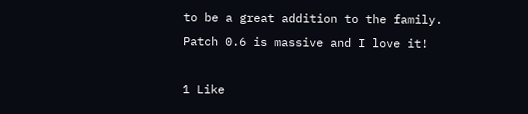to be a great addition to the family.
Patch 0.6 is massive and I love it!

1 Like